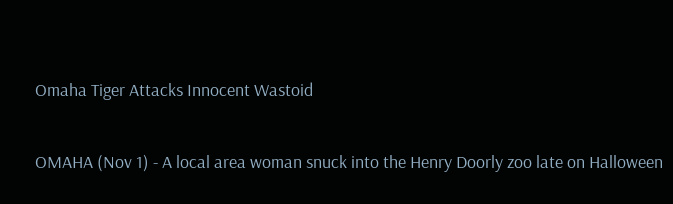Omaha Tiger Attacks Innocent Wastoid

OMAHA (Nov 1) - A local area woman snuck into the Henry Doorly zoo late on Halloween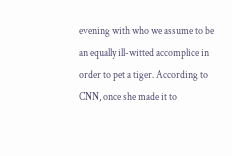evening with who we assume to be an equally ill-witted accomplice in order to pet a tiger. According to CNN, once she made it to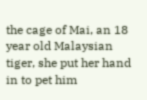the cage of Mai, an 18 year old Malaysian tiger, she put her hand in to pet him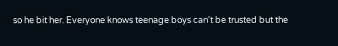so he bit her. Everyone knows teenage boys can't be trusted but the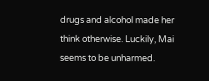drugs and alcohol made her think otherwise. Luckily, Mai seems to be unharmed.